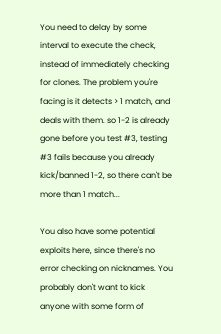You need to delay by some interval to execute the check, instead of immediately checking for clones. The problem you're facing is it detects > 1 match, and deals with them. so 1-2 is already gone before you test #3, testing #3 fails because you already kick/banned 1-2, so there can't be more than 1 match...

You also have some potential exploits here, since there's no error checking on nicknames. You probably don't want to kick anyone with some form of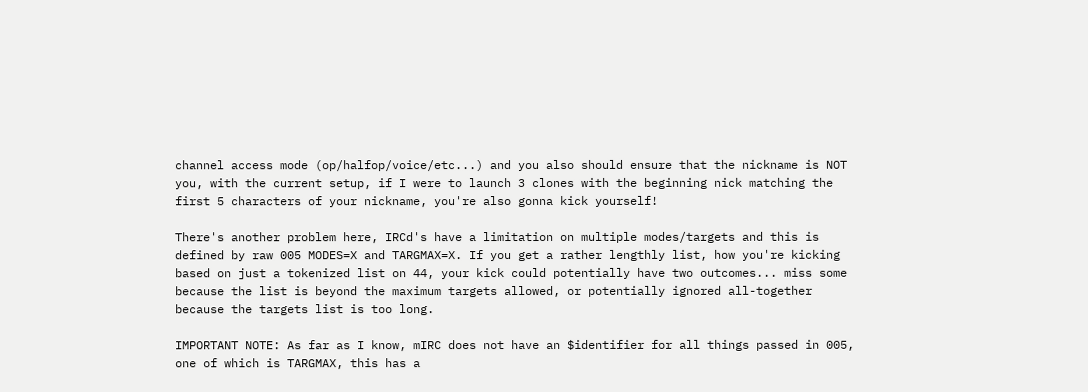channel access mode (op/halfop/voice/etc...) and you also should ensure that the nickname is NOT you, with the current setup, if I were to launch 3 clones with the beginning nick matching the first 5 characters of your nickname, you're also gonna kick yourself!

There's another problem here, IRCd's have a limitation on multiple modes/targets and this is defined by raw 005 MODES=X and TARGMAX=X. If you get a rather lengthly list, how you're kicking based on just a tokenized list on 44, your kick could potentially have two outcomes... miss some because the list is beyond the maximum targets allowed, or potentially ignored all-together because the targets list is too long.

IMPORTANT NOTE: As far as I know, mIRC does not have an $identifier for all things passed in 005, one of which is TARGMAX, this has a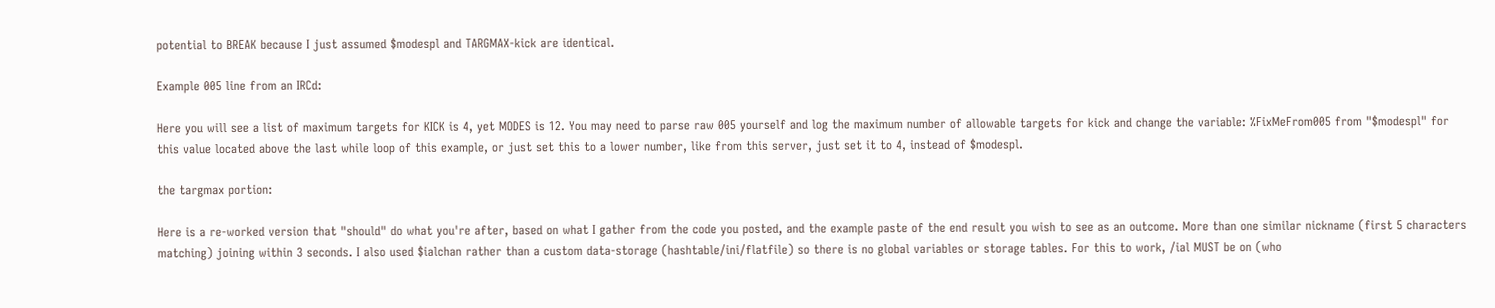potential to BREAK because I just assumed $modespl and TARGMAX-kick are identical.

Example 005 line from an IRCd:

Here you will see a list of maximum targets for KICK is 4, yet MODES is 12. You may need to parse raw 005 yourself and log the maximum number of allowable targets for kick and change the variable: %FixMeFrom005 from "$modespl" for this value located above the last while loop of this example, or just set this to a lower number, like from this server, just set it to 4, instead of $modespl.

the targmax portion:

Here is a re-worked version that "should" do what you're after, based on what I gather from the code you posted, and the example paste of the end result you wish to see as an outcome. More than one similar nickname (first 5 characters matching) joining within 3 seconds. I also used $ialchan rather than a custom data-storage (hashtable/ini/flatfile) so there is no global variables or storage tables. For this to work, /ial MUST be on (who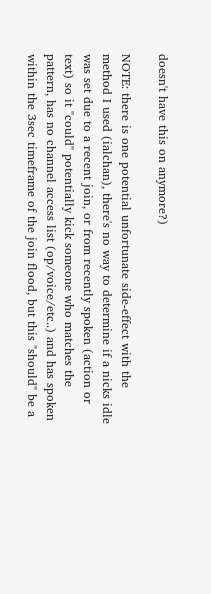doesn't have this on anymore?)

NOTE: there is one potential unfortunate side-effect with the method I used (ialchan), there's no way to determine if a nicks idle was set due to a recent join, or from recently spoken (action or text) so it "could" potentially kick someone who matches the pattern, has no channel access list (op/voice/etc..) and has spoken within the 3sec timeframe of the join flood, but this "should" be a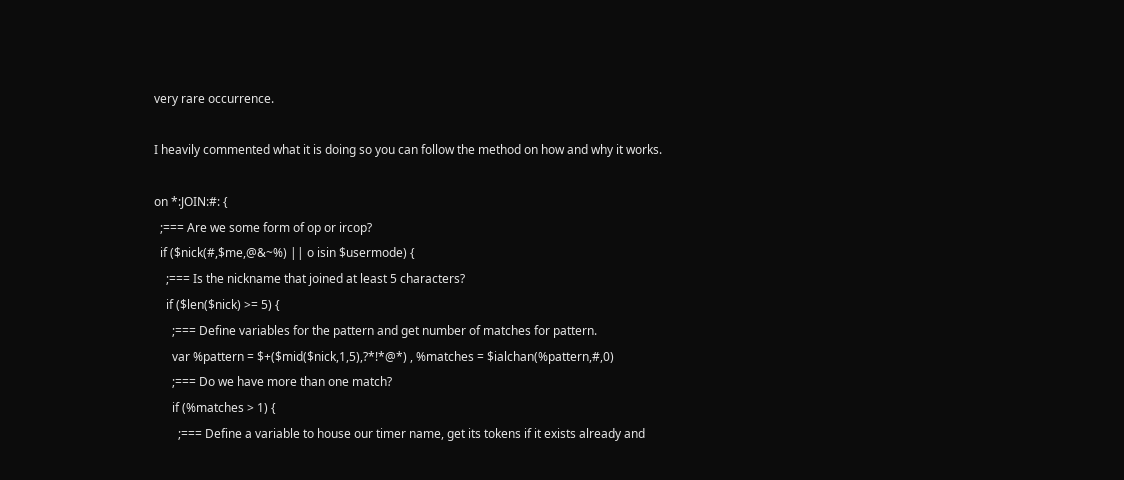very rare occurrence.

I heavily commented what it is doing so you can follow the method on how and why it works.

on *:JOIN:#: {
  ;=== Are we some form of op or ircop?
  if ($nick(#,$me,@&~%) || o isin $usermode) {
    ;=== Is the nickname that joined at least 5 characters?
    if ($len($nick) >= 5) {
      ;=== Define variables for the pattern and get number of matches for pattern.
      var %pattern = $+($mid($nick,1,5),?*!*@*) , %matches = $ialchan(%pattern,#,0)
      ;=== Do we have more than one match?
      if (%matches > 1) {
        ;=== Define a variable to house our timer name, get its tokens if it exists already and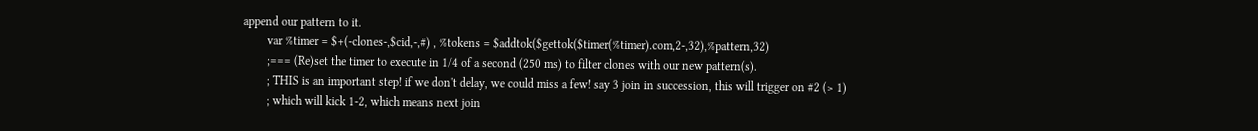append our pattern to it.
        var %timer = $+(-clones-,$cid,-,#) , %tokens = $addtok($gettok($timer(%timer).com,2-,32),%pattern,32)
        ;=== (Re)set the timer to execute in 1/4 of a second (250 ms) to filter clones with our new pattern(s).
        ; THIS is an important step! if we don't delay, we could miss a few! say 3 join in succession, this will trigger on #2 (> 1)
        ; which will kick 1-2, which means next join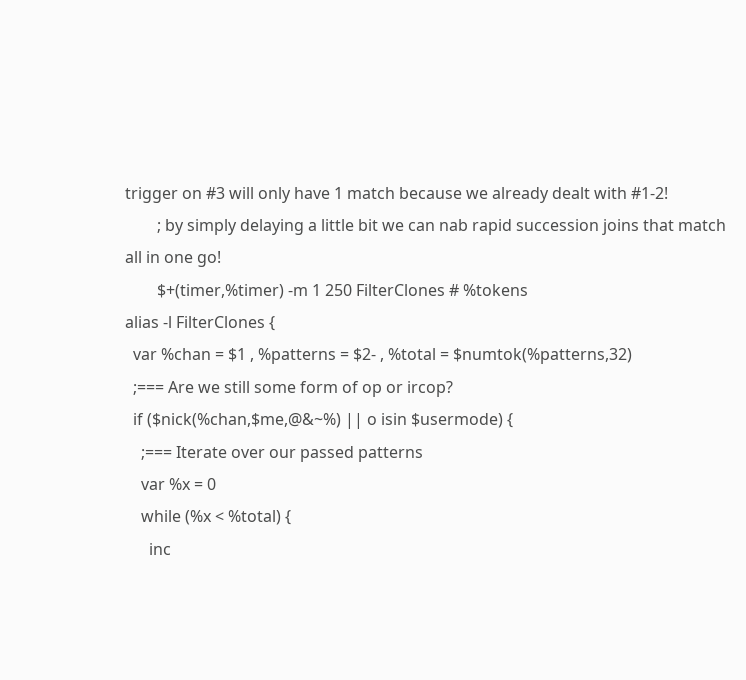trigger on #3 will only have 1 match because we already dealt with #1-2!
        ; by simply delaying a little bit we can nab rapid succession joins that match all in one go!
        $+(timer,%timer) -m 1 250 FilterClones # %tokens
alias -l FilterClones {
  var %chan = $1 , %patterns = $2- , %total = $numtok(%patterns,32)
  ;=== Are we still some form of op or ircop?
  if ($nick(%chan,$me,@&~%) || o isin $usermode) {
    ;=== Iterate over our passed patterns
    var %x = 0
    while (%x < %total) {
      inc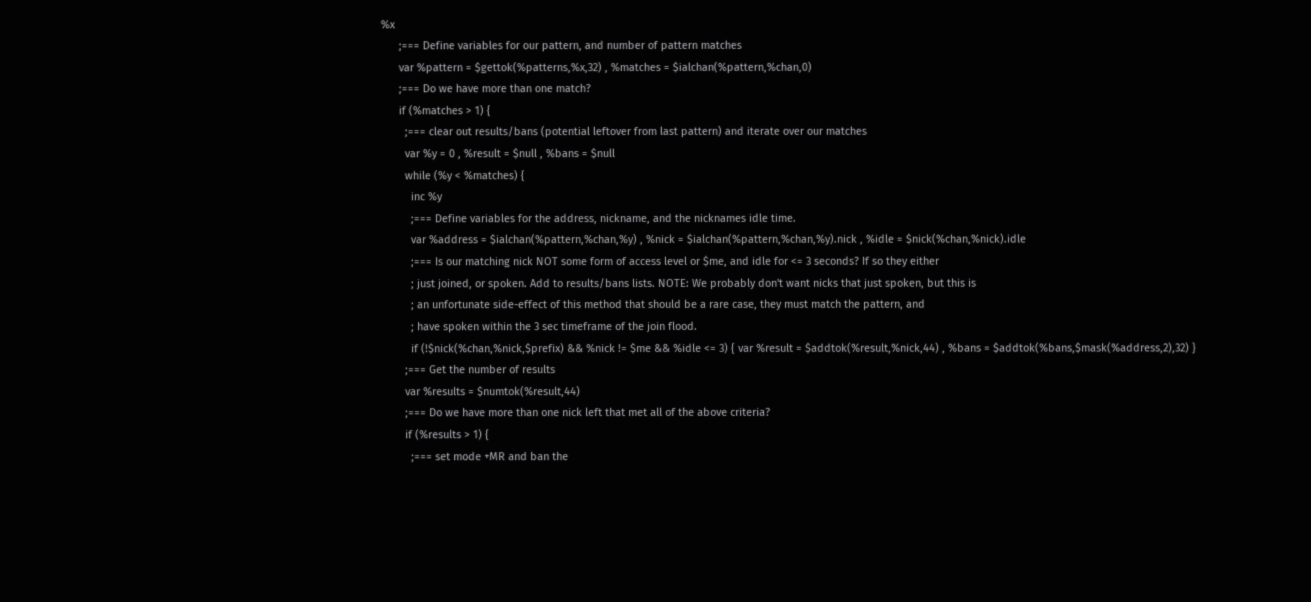%x
      ;=== Define variables for our pattern, and number of pattern matches
      var %pattern = $gettok(%patterns,%x,32) , %matches = $ialchan(%pattern,%chan,0)
      ;=== Do we have more than one match?
      if (%matches > 1) {
        ;=== clear out results/bans (potential leftover from last pattern) and iterate over our matches
        var %y = 0 , %result = $null , %bans = $null
        while (%y < %matches) {
          inc %y
          ;=== Define variables for the address, nickname, and the nicknames idle time.
          var %address = $ialchan(%pattern,%chan,%y) , %nick = $ialchan(%pattern,%chan,%y).nick , %idle = $nick(%chan,%nick).idle
          ;=== Is our matching nick NOT some form of access level or $me, and idle for <= 3 seconds? If so they either
          ; just joined, or spoken. Add to results/bans lists. NOTE: We probably don't want nicks that just spoken, but this is
          ; an unfortunate side-effect of this method that should be a rare case, they must match the pattern, and
          ; have spoken within the 3 sec timeframe of the join flood.
          if (!$nick(%chan,%nick,$prefix) && %nick != $me && %idle <= 3) { var %result = $addtok(%result,%nick,44) , %bans = $addtok(%bans,$mask(%address,2),32) }
        ;=== Get the number of results
        var %results = $numtok(%result,44)
        ;=== Do we have more than one nick left that met all of the above criteria?
        if (%results > 1) {
          ;=== set mode +MR and ban the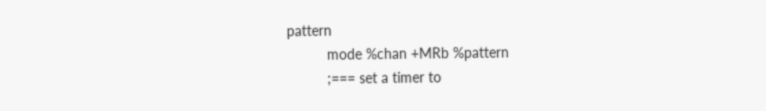pattern
          mode %chan +MRb %pattern
          ;=== set a timer to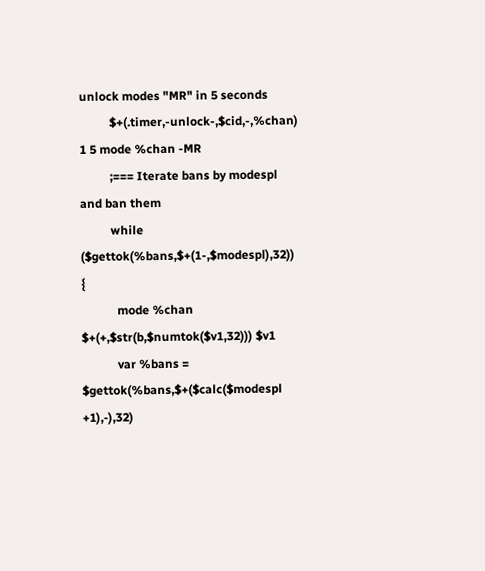unlock modes "MR" in 5 seconds
          $+(.timer,-unlock-,$cid,-,%chan) 1 5 mode %chan -MR
          ;=== Iterate bans by modespl and ban them
          while ($gettok(%bans,$+(1-,$modespl),32)) {
            mode %chan $+(+,$str(b,$numtok($v1,32))) $v1
            var %bans = $gettok(%bans,$+($calc($modespl +1),-),32)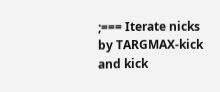;=== Iterate nicks by TARGMAX-kick and kick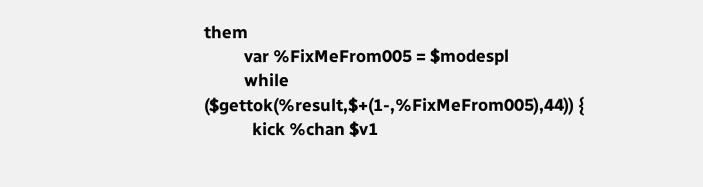them
          var %FixMeFrom005 = $modespl
          while ($gettok(%result,$+(1-,%FixMeFrom005),44)) {
            kick %chan $v1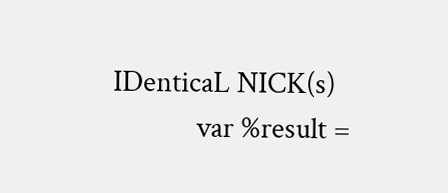IDenticaL NICK(s)
            var %result =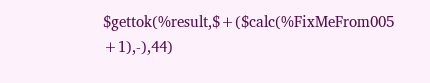$gettok(%result,$+($calc(%FixMeFrom005 +1),-),44)